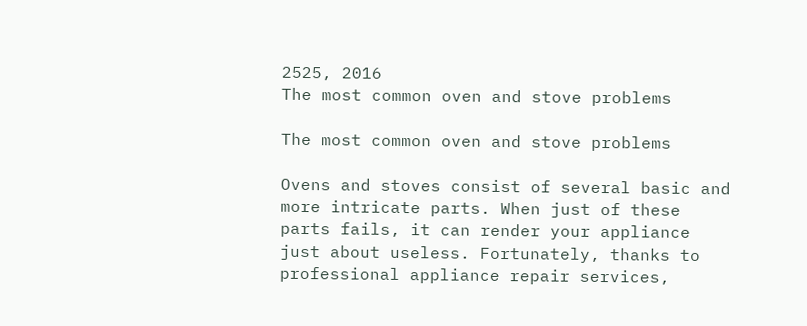2525, 2016
The most common oven and stove problems

The most common oven and stove problems

Ovens and stoves consist of several basic and more intricate parts. When just of these parts fails, it can render your appliance just about useless. Fortunately, thanks to professional appliance repair services,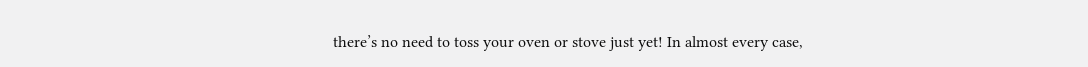there’s no need to toss your oven or stove just yet! In almost every case,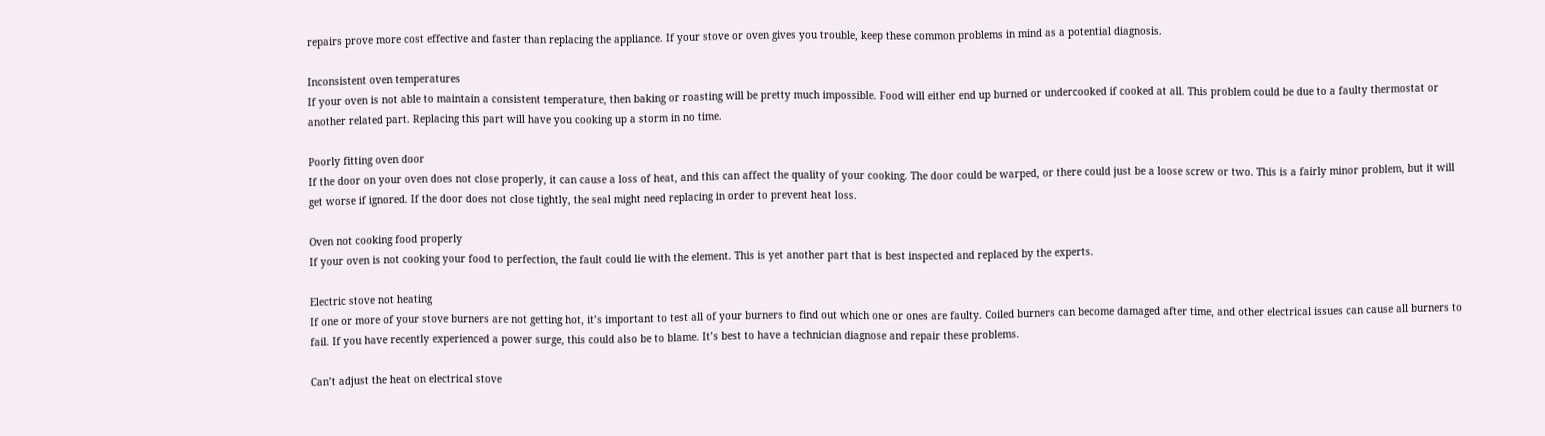repairs prove more cost effective and faster than replacing the appliance. If your stove or oven gives you trouble, keep these common problems in mind as a potential diagnosis.

Inconsistent oven temperatures
If your oven is not able to maintain a consistent temperature, then baking or roasting will be pretty much impossible. Food will either end up burned or undercooked if cooked at all. This problem could be due to a faulty thermostat or another related part. Replacing this part will have you cooking up a storm in no time.

Poorly fitting oven door
If the door on your oven does not close properly, it can cause a loss of heat, and this can affect the quality of your cooking. The door could be warped, or there could just be a loose screw or two. This is a fairly minor problem, but it will get worse if ignored. If the door does not close tightly, the seal might need replacing in order to prevent heat loss.

Oven not cooking food properly
If your oven is not cooking your food to perfection, the fault could lie with the element. This is yet another part that is best inspected and replaced by the experts.

Electric stove not heating
If one or more of your stove burners are not getting hot, it’s important to test all of your burners to find out which one or ones are faulty. Coiled burners can become damaged after time, and other electrical issues can cause all burners to fail. If you have recently experienced a power surge, this could also be to blame. It’s best to have a technician diagnose and repair these problems.

Can’t adjust the heat on electrical stove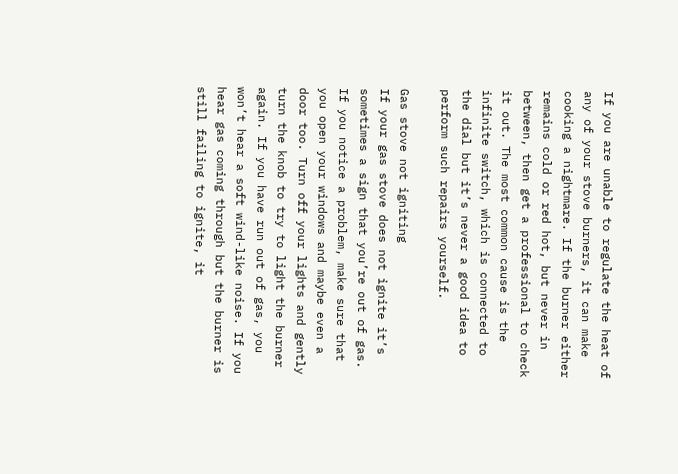If you are unable to regulate the heat of any of your stove burners, it can make cooking a nightmare. If the burner either remains cold or red hot, but never in between, then get a professional to check it out. The most common cause is the infinite switch, which is connected to the dial but it’s never a good idea to perform such repairs yourself.

Gas stove not igniting
If your gas stove does not ignite it’s sometimes a sign that you’re out of gas. If you notice a problem, make sure that you open your windows and maybe even a door too. Turn off your lights and gently turn the knob to try to light the burner again. If you have run out of gas, you won’t hear a soft wind-like noise. If you hear gas coming through but the burner is still failing to ignite, it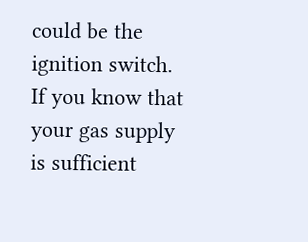could be the ignition switch. If you know that your gas supply is sufficient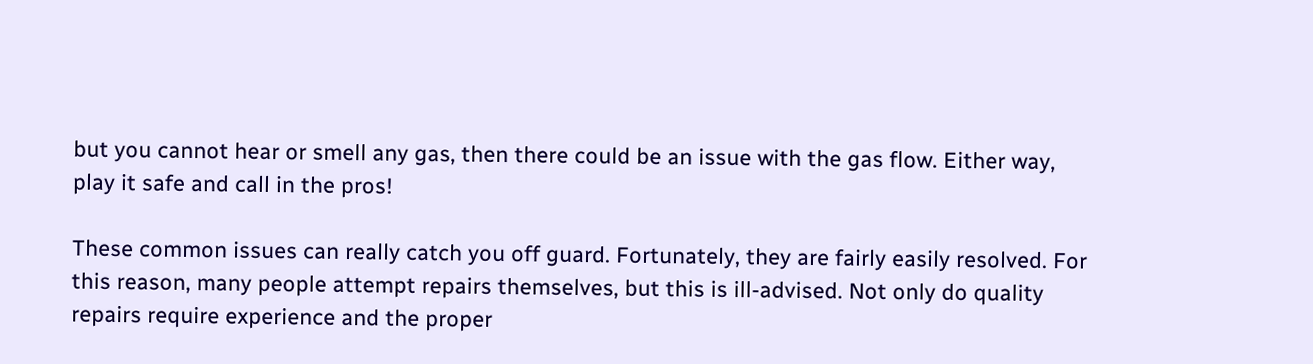but you cannot hear or smell any gas, then there could be an issue with the gas flow. Either way, play it safe and call in the pros!

These common issues can really catch you off guard. Fortunately, they are fairly easily resolved. For this reason, many people attempt repairs themselves, but this is ill-advised. Not only do quality repairs require experience and the proper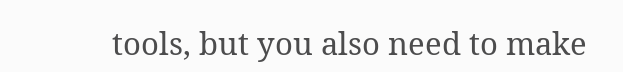tools, but you also need to make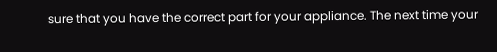sure that you have the correct part for your appliance. The next time your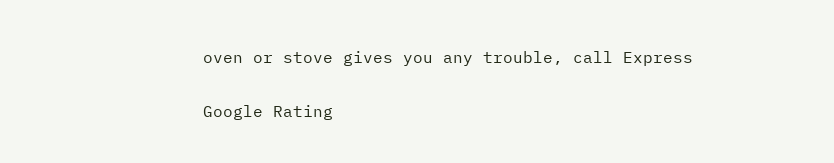oven or stove gives you any trouble, call Express

Google Rating